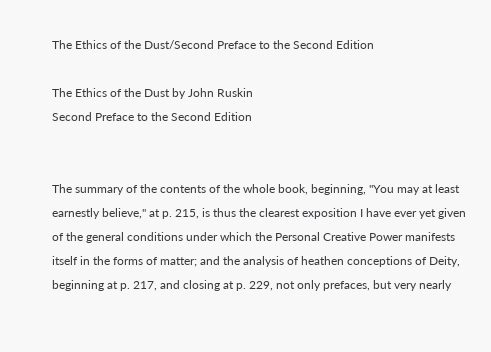The Ethics of the Dust/Second Preface to the Second Edition

The Ethics of the Dust by John Ruskin
Second Preface to the Second Edition


The summary of the contents of the whole book, beginning, "You may at least earnestly believe," at p. 215, is thus the clearest exposition I have ever yet given of the general conditions under which the Personal Creative Power manifests itself in the forms of matter; and the analysis of heathen conceptions of Deity, beginning at p. 217, and closing at p. 229, not only prefaces, but very nearly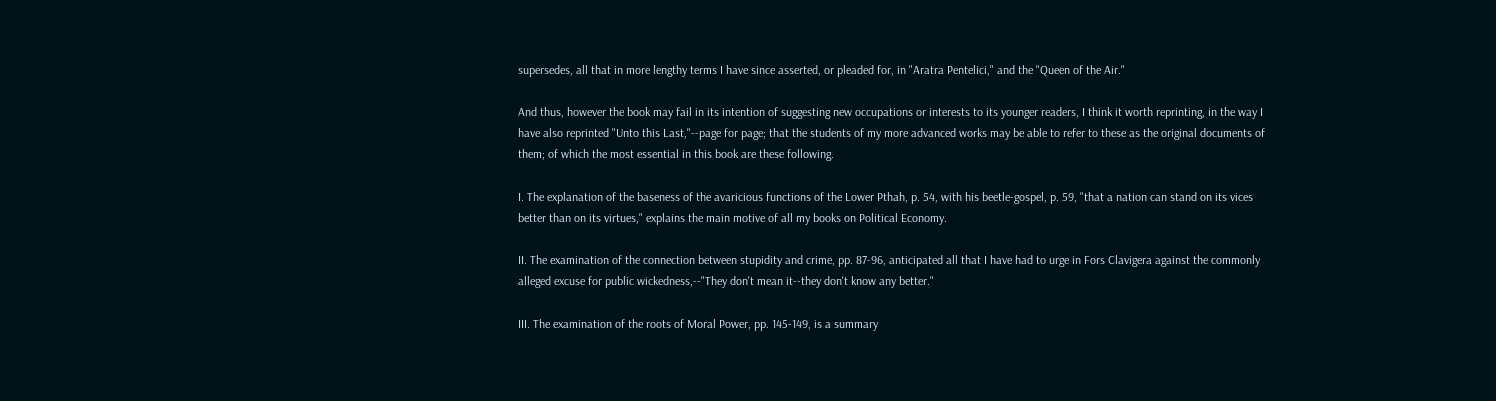supersedes, all that in more lengthy terms I have since asserted, or pleaded for, in "Aratra Pentelici," and the "Queen of the Air."

And thus, however the book may fail in its intention of suggesting new occupations or interests to its younger readers, I think it worth reprinting, in the way I have also reprinted "Unto this Last,"--page for page; that the students of my more advanced works may be able to refer to these as the original documents of them; of which the most essential in this book are these following.

I. The explanation of the baseness of the avaricious functions of the Lower Pthah, p. 54, with his beetle-gospel, p. 59, "that a nation can stand on its vices better than on its virtues," explains the main motive of all my books on Political Economy.

II. The examination of the connection between stupidity and crime, pp. 87-96, anticipated all that I have had to urge in Fors Clavigera against the commonly alleged excuse for public wickedness,--"They don't mean it--they don't know any better."

III. The examination of the roots of Moral Power, pp. 145-149, is a summary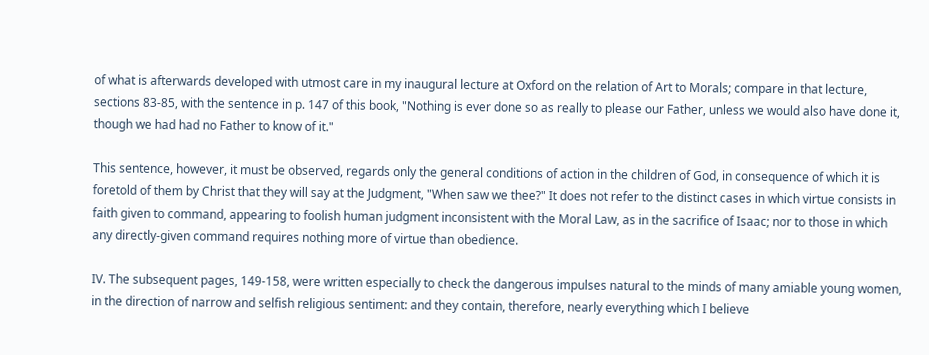of what is afterwards developed with utmost care in my inaugural lecture at Oxford on the relation of Art to Morals; compare in that lecture, sections 83-85, with the sentence in p. 147 of this book, "Nothing is ever done so as really to please our Father, unless we would also have done it, though we had had no Father to know of it."

This sentence, however, it must be observed, regards only the general conditions of action in the children of God, in consequence of which it is foretold of them by Christ that they will say at the Judgment, "When saw we thee?" It does not refer to the distinct cases in which virtue consists in faith given to command, appearing to foolish human judgment inconsistent with the Moral Law, as in the sacrifice of Isaac; nor to those in which any directly-given command requires nothing more of virtue than obedience.

IV. The subsequent pages, 149-158, were written especially to check the dangerous impulses natural to the minds of many amiable young women, in the direction of narrow and selfish religious sentiment: and they contain, therefore, nearly everything which I believe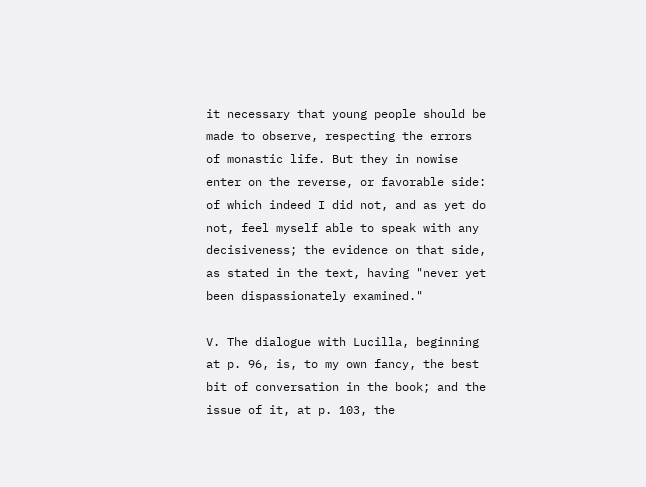it necessary that young people should be made to observe, respecting the errors of monastic life. But they in nowise enter on the reverse, or favorable side: of which indeed I did not, and as yet do not, feel myself able to speak with any decisiveness; the evidence on that side, as stated in the text, having "never yet been dispassionately examined."

V. The dialogue with Lucilla, beginning at p. 96, is, to my own fancy, the best bit of conversation in the book; and the issue of it, at p. 103, the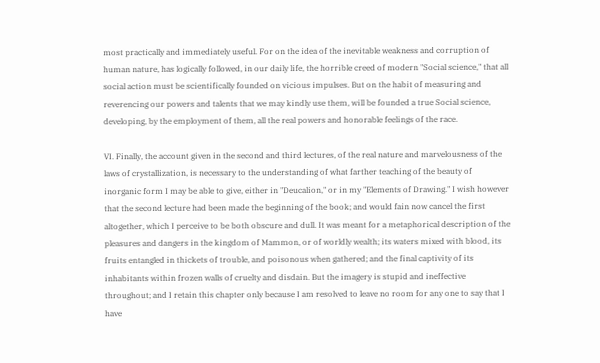most practically and immediately useful. For on the idea of the inevitable weakness and corruption of human nature, has logically followed, in our daily life, the horrible creed of modern "Social science," that all social action must be scientifically founded on vicious impulses. But on the habit of measuring and reverencing our powers and talents that we may kindly use them, will be founded a true Social science, developing, by the employment of them, all the real powers and honorable feelings of the race.

VI. Finally, the account given in the second and third lectures, of the real nature and marvelousness of the laws of crystallization, is necessary to the understanding of what farther teaching of the beauty of inorganic form I may be able to give, either in "Deucalion," or in my "Elements of Drawing." I wish however that the second lecture had been made the beginning of the book; and would fain now cancel the first altogether, which I perceive to be both obscure and dull. It was meant for a metaphorical description of the pleasures and dangers in the kingdom of Mammon, or of worldly wealth; its waters mixed with blood, its fruits entangled in thickets of trouble, and poisonous when gathered; and the final captivity of its inhabitants within frozen walls of cruelty and disdain. But the imagery is stupid and ineffective throughout; and I retain this chapter only because I am resolved to leave no room for any one to say that I have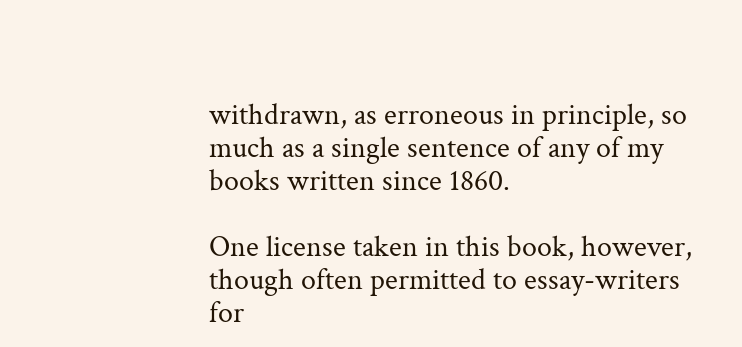withdrawn, as erroneous in principle, so much as a single sentence of any of my books written since 1860.

One license taken in this book, however, though often permitted to essay-writers for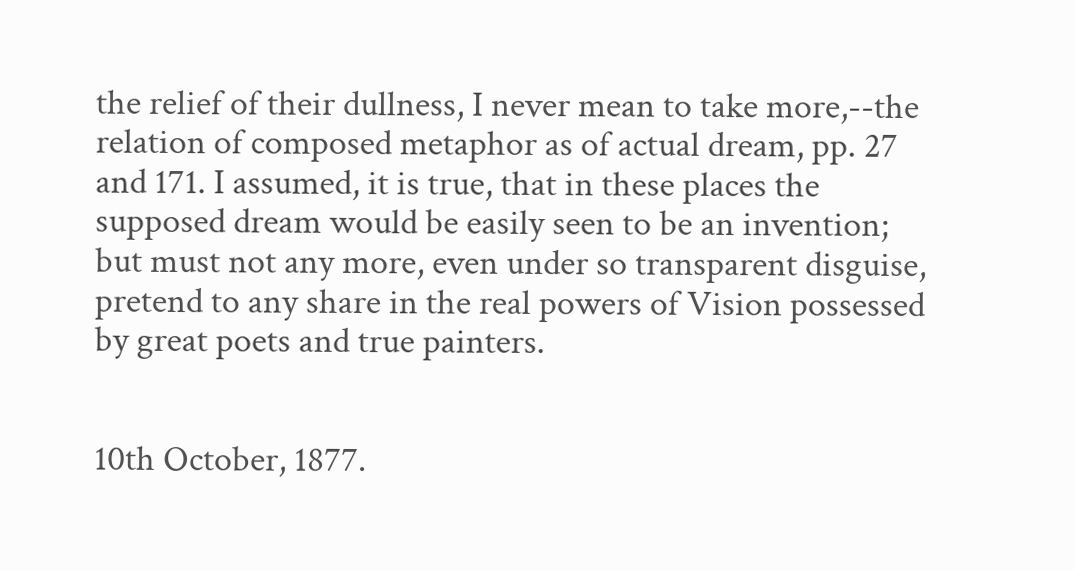the relief of their dullness, I never mean to take more,--the relation of composed metaphor as of actual dream, pp. 27 and 171. I assumed, it is true, that in these places the supposed dream would be easily seen to be an invention; but must not any more, even under so transparent disguise, pretend to any share in the real powers of Vision possessed by great poets and true painters.


10th October, 1877.